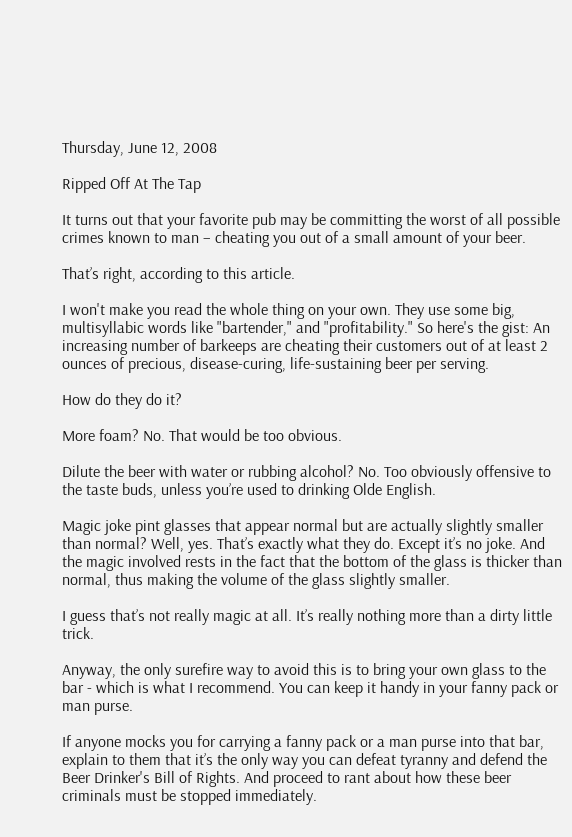Thursday, June 12, 2008

Ripped Off At The Tap

It turns out that your favorite pub may be committing the worst of all possible crimes known to man – cheating you out of a small amount of your beer.

That’s right, according to this article.

I won't make you read the whole thing on your own. They use some big, multisyllabic words like "bartender," and "profitability." So here's the gist: An increasing number of barkeeps are cheating their customers out of at least 2 ounces of precious, disease-curing, life-sustaining beer per serving.

How do they do it?

More foam? No. That would be too obvious.

Dilute the beer with water or rubbing alcohol? No. Too obviously offensive to the taste buds, unless you’re used to drinking Olde English.

Magic joke pint glasses that appear normal but are actually slightly smaller than normal? Well, yes. That’s exactly what they do. Except it’s no joke. And the magic involved rests in the fact that the bottom of the glass is thicker than normal, thus making the volume of the glass slightly smaller.

I guess that’s not really magic at all. It’s really nothing more than a dirty little trick.

Anyway, the only surefire way to avoid this is to bring your own glass to the bar - which is what I recommend. You can keep it handy in your fanny pack or man purse.

If anyone mocks you for carrying a fanny pack or a man purse into that bar, explain to them that it’s the only way you can defeat tyranny and defend the Beer Drinker's Bill of Rights. And proceed to rant about how these beer criminals must be stopped immediately.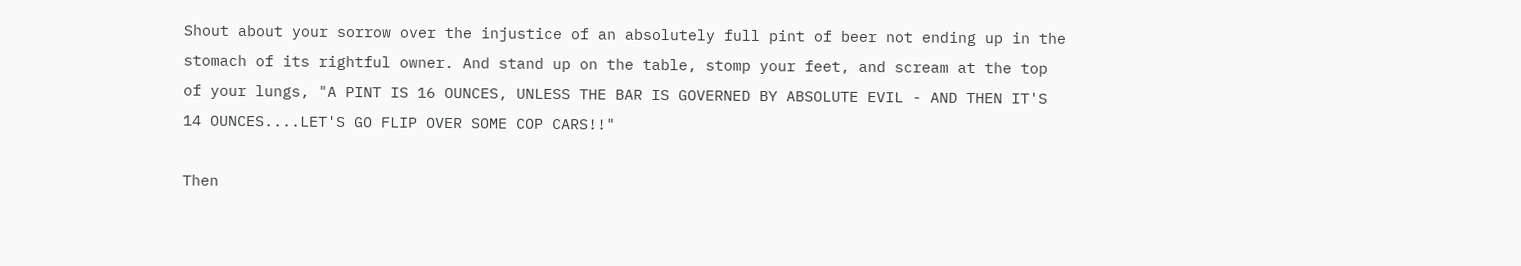Shout about your sorrow over the injustice of an absolutely full pint of beer not ending up in the stomach of its rightful owner. And stand up on the table, stomp your feet, and scream at the top of your lungs, "A PINT IS 16 OUNCES, UNLESS THE BAR IS GOVERNED BY ABSOLUTE EVIL - AND THEN IT'S 14 OUNCES....LET'S GO FLIP OVER SOME COP CARS!!"

Then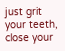just grit your teeth, close your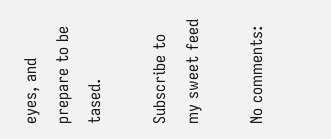eyes, and prepare to be tased.

Subscribe to my sweet feed

No comments: